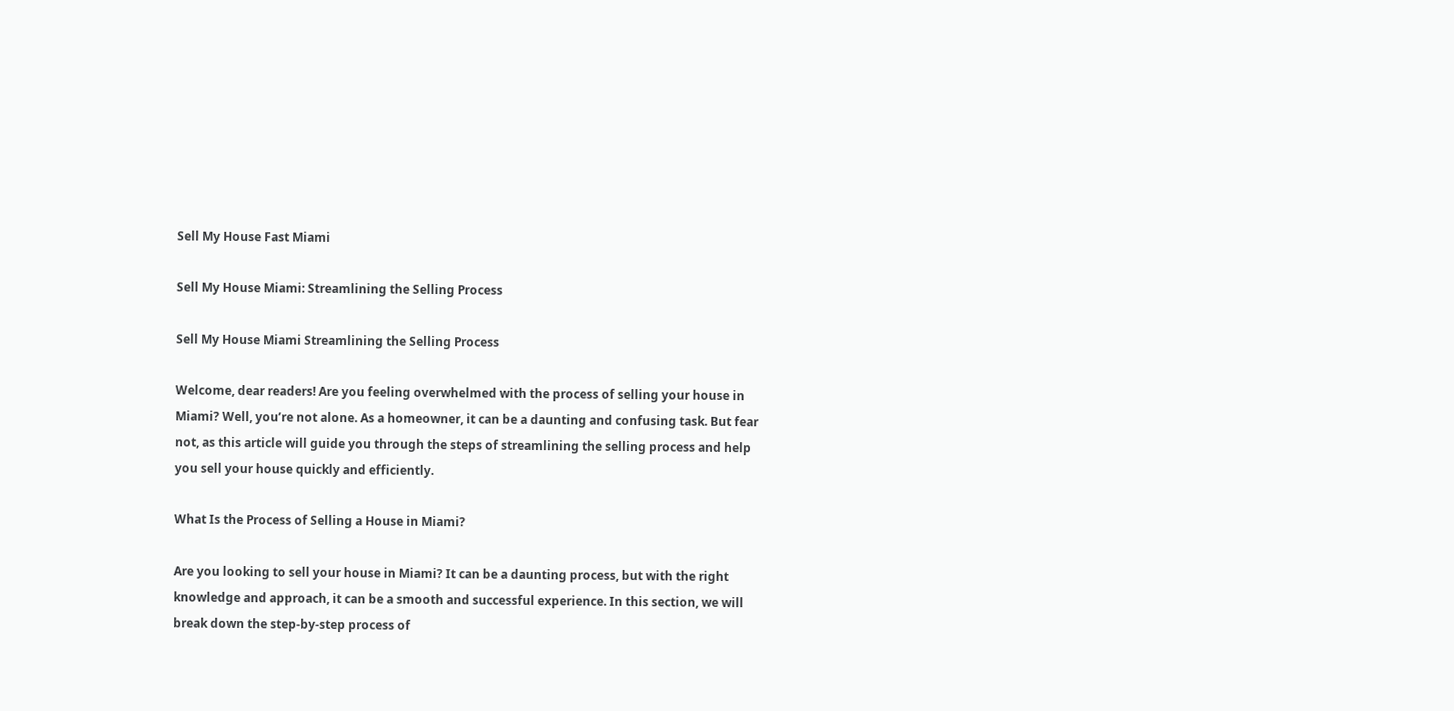Sell My House Fast Miami

Sell My House Miami: Streamlining the Selling Process

Sell My House Miami Streamlining the Selling Process

Welcome, dear readers! Are you feeling overwhelmed with the process of selling your house in Miami? Well, you’re not alone. As a homeowner, it can be a daunting and confusing task. But fear not, as this article will guide you through the steps of streamlining the selling process and help you sell your house quickly and efficiently.

What Is the Process of Selling a House in Miami?

Are you looking to sell your house in Miami? It can be a daunting process, but with the right knowledge and approach, it can be a smooth and successful experience. In this section, we will break down the step-by-step process of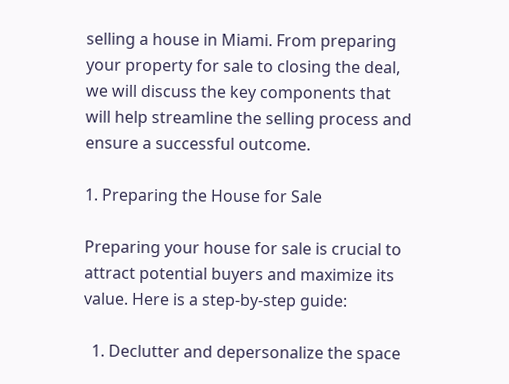selling a house in Miami. From preparing your property for sale to closing the deal, we will discuss the key components that will help streamline the selling process and ensure a successful outcome.

1. Preparing the House for Sale

Preparing your house for sale is crucial to attract potential buyers and maximize its value. Here is a step-by-step guide:

  1. Declutter and depersonalize the space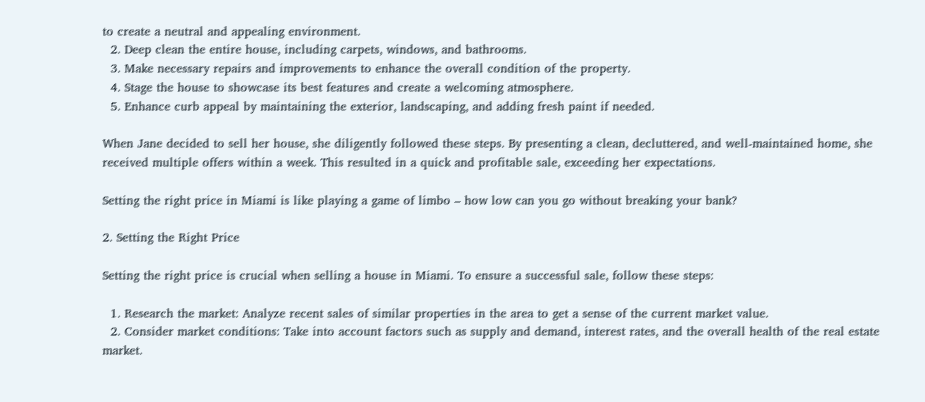to create a neutral and appealing environment.
  2. Deep clean the entire house, including carpets, windows, and bathrooms.
  3. Make necessary repairs and improvements to enhance the overall condition of the property.
  4. Stage the house to showcase its best features and create a welcoming atmosphere.
  5. Enhance curb appeal by maintaining the exterior, landscaping, and adding fresh paint if needed.

When Jane decided to sell her house, she diligently followed these steps. By presenting a clean, decluttered, and well-maintained home, she received multiple offers within a week. This resulted in a quick and profitable sale, exceeding her expectations.

Setting the right price in Miami is like playing a game of limbo – how low can you go without breaking your bank?

2. Setting the Right Price

Setting the right price is crucial when selling a house in Miami. To ensure a successful sale, follow these steps:

  1. Research the market: Analyze recent sales of similar properties in the area to get a sense of the current market value.
  2. Consider market conditions: Take into account factors such as supply and demand, interest rates, and the overall health of the real estate market.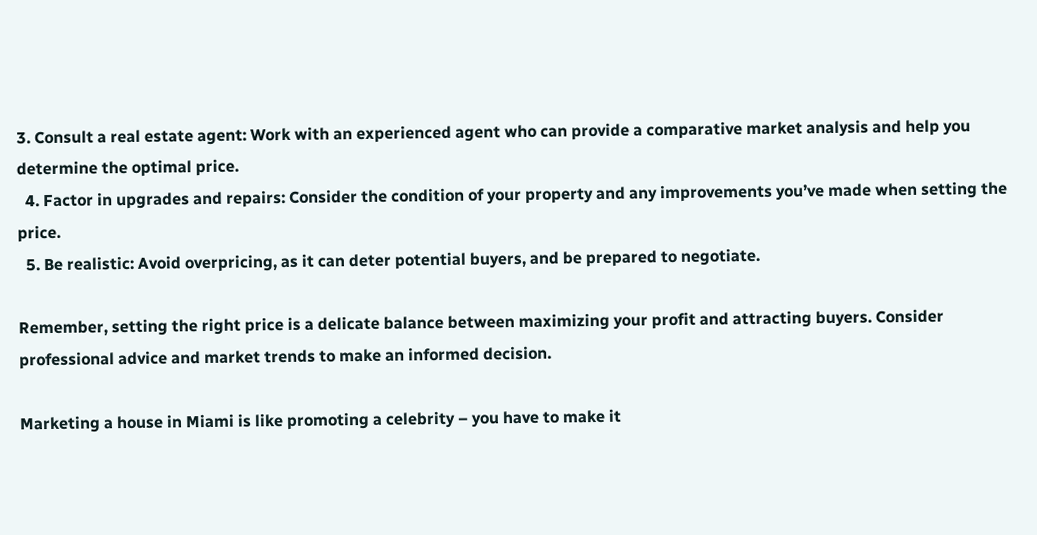3. Consult a real estate agent: Work with an experienced agent who can provide a comparative market analysis and help you determine the optimal price.
  4. Factor in upgrades and repairs: Consider the condition of your property and any improvements you’ve made when setting the price.
  5. Be realistic: Avoid overpricing, as it can deter potential buyers, and be prepared to negotiate.

Remember, setting the right price is a delicate balance between maximizing your profit and attracting buyers. Consider professional advice and market trends to make an informed decision.

Marketing a house in Miami is like promoting a celebrity – you have to make it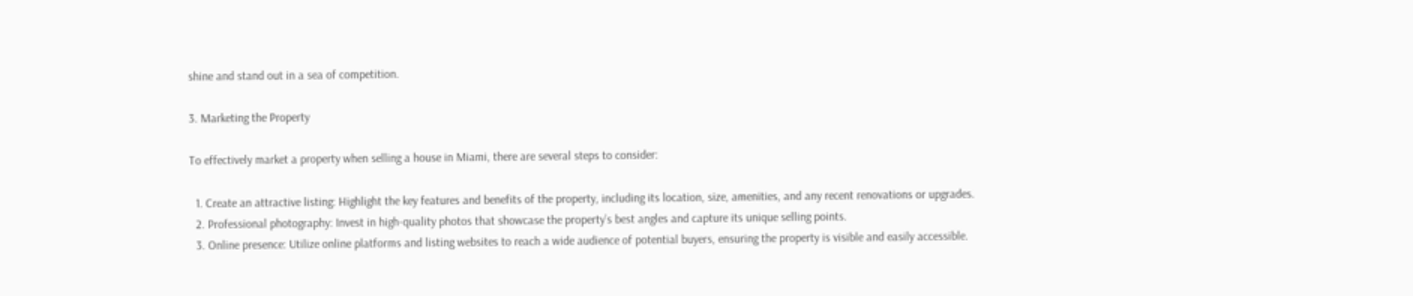shine and stand out in a sea of competition.

3. Marketing the Property

To effectively market a property when selling a house in Miami, there are several steps to consider:

  1. Create an attractive listing: Highlight the key features and benefits of the property, including its location, size, amenities, and any recent renovations or upgrades.
  2. Professional photography: Invest in high-quality photos that showcase the property’s best angles and capture its unique selling points.
  3. Online presence: Utilize online platforms and listing websites to reach a wide audience of potential buyers, ensuring the property is visible and easily accessible.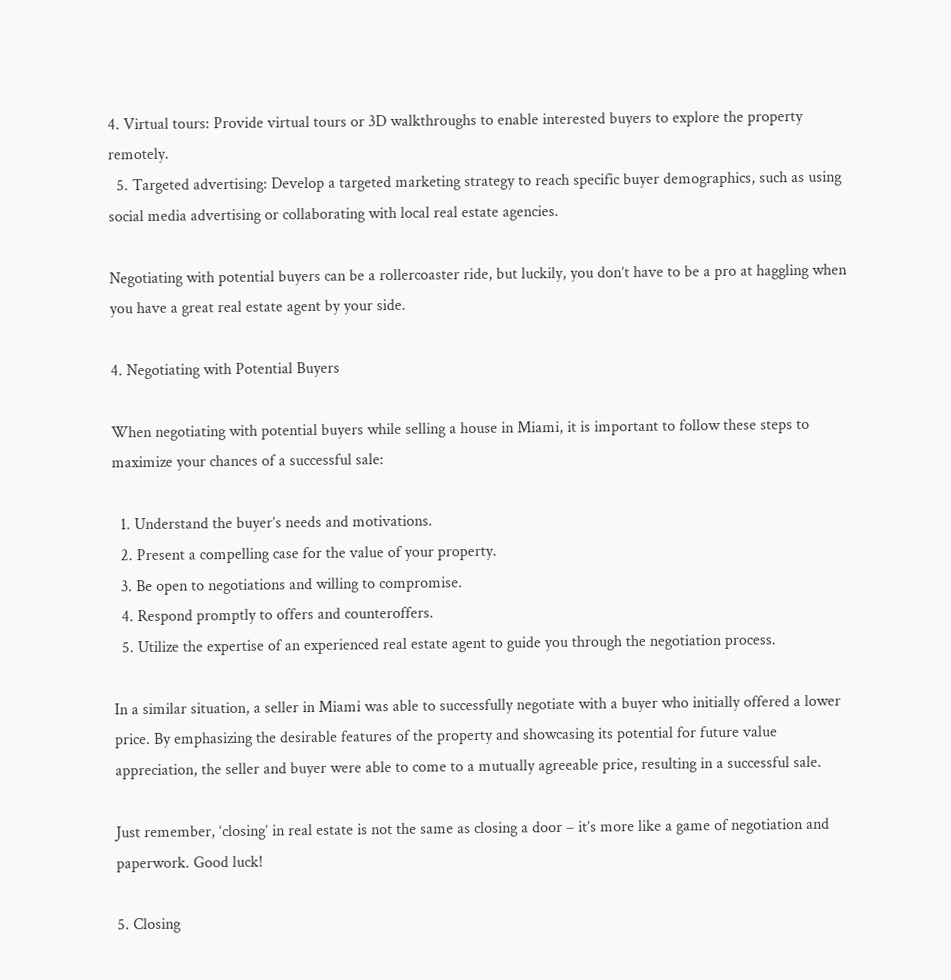4. Virtual tours: Provide virtual tours or 3D walkthroughs to enable interested buyers to explore the property remotely.
  5. Targeted advertising: Develop a targeted marketing strategy to reach specific buyer demographics, such as using social media advertising or collaborating with local real estate agencies.

Negotiating with potential buyers can be a rollercoaster ride, but luckily, you don’t have to be a pro at haggling when you have a great real estate agent by your side.

4. Negotiating with Potential Buyers

When negotiating with potential buyers while selling a house in Miami, it is important to follow these steps to maximize your chances of a successful sale:

  1. Understand the buyer’s needs and motivations.
  2. Present a compelling case for the value of your property.
  3. Be open to negotiations and willing to compromise.
  4. Respond promptly to offers and counteroffers.
  5. Utilize the expertise of an experienced real estate agent to guide you through the negotiation process.

In a similar situation, a seller in Miami was able to successfully negotiate with a buyer who initially offered a lower price. By emphasizing the desirable features of the property and showcasing its potential for future value appreciation, the seller and buyer were able to come to a mutually agreeable price, resulting in a successful sale.

Just remember, ‘closing’ in real estate is not the same as closing a door – it’s more like a game of negotiation and paperwork. Good luck!

5. Closing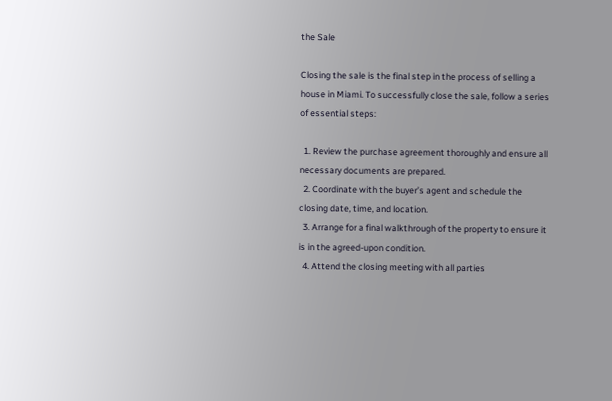the Sale

Closing the sale is the final step in the process of selling a house in Miami. To successfully close the sale, follow a series of essential steps:

  1. Review the purchase agreement thoroughly and ensure all necessary documents are prepared.
  2. Coordinate with the buyer’s agent and schedule the closing date, time, and location.
  3. Arrange for a final walkthrough of the property to ensure it is in the agreed-upon condition.
  4. Attend the closing meeting with all parties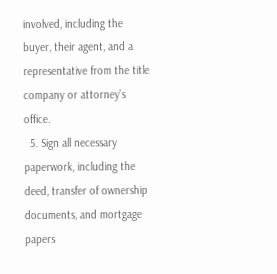involved, including the buyer, their agent, and a representative from the title company or attorney’s office.
  5. Sign all necessary paperwork, including the deed, transfer of ownership documents, and mortgage papers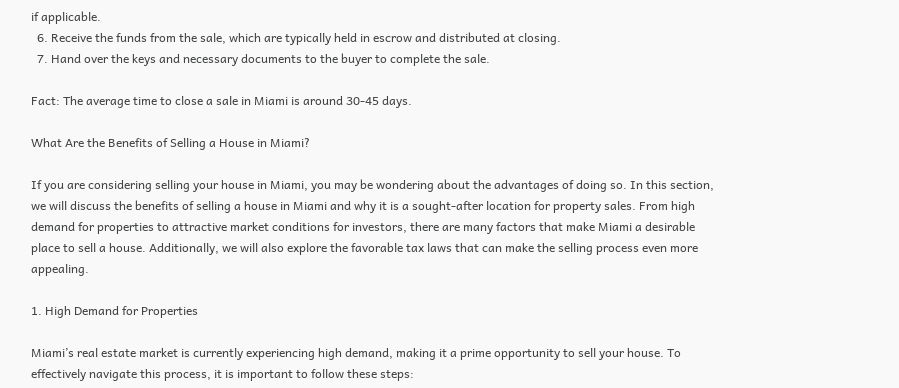if applicable.
  6. Receive the funds from the sale, which are typically held in escrow and distributed at closing.
  7. Hand over the keys and necessary documents to the buyer to complete the sale.

Fact: The average time to close a sale in Miami is around 30-45 days.

What Are the Benefits of Selling a House in Miami?

If you are considering selling your house in Miami, you may be wondering about the advantages of doing so. In this section, we will discuss the benefits of selling a house in Miami and why it is a sought-after location for property sales. From high demand for properties to attractive market conditions for investors, there are many factors that make Miami a desirable place to sell a house. Additionally, we will also explore the favorable tax laws that can make the selling process even more appealing.

1. High Demand for Properties

Miami’s real estate market is currently experiencing high demand, making it a prime opportunity to sell your house. To effectively navigate this process, it is important to follow these steps: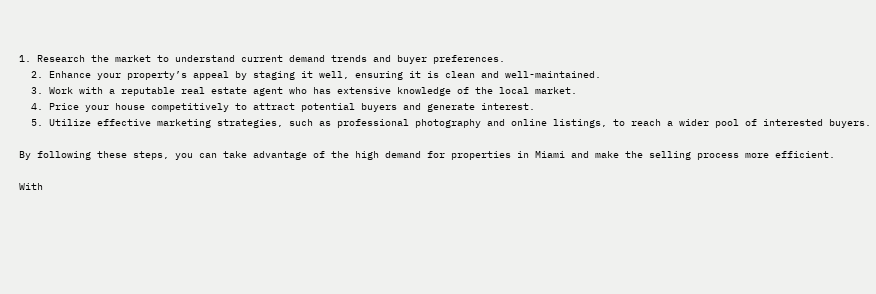1. Research the market to understand current demand trends and buyer preferences.
  2. Enhance your property’s appeal by staging it well, ensuring it is clean and well-maintained.
  3. Work with a reputable real estate agent who has extensive knowledge of the local market.
  4. Price your house competitively to attract potential buyers and generate interest.
  5. Utilize effective marketing strategies, such as professional photography and online listings, to reach a wider pool of interested buyers.

By following these steps, you can take advantage of the high demand for properties in Miami and make the selling process more efficient.

With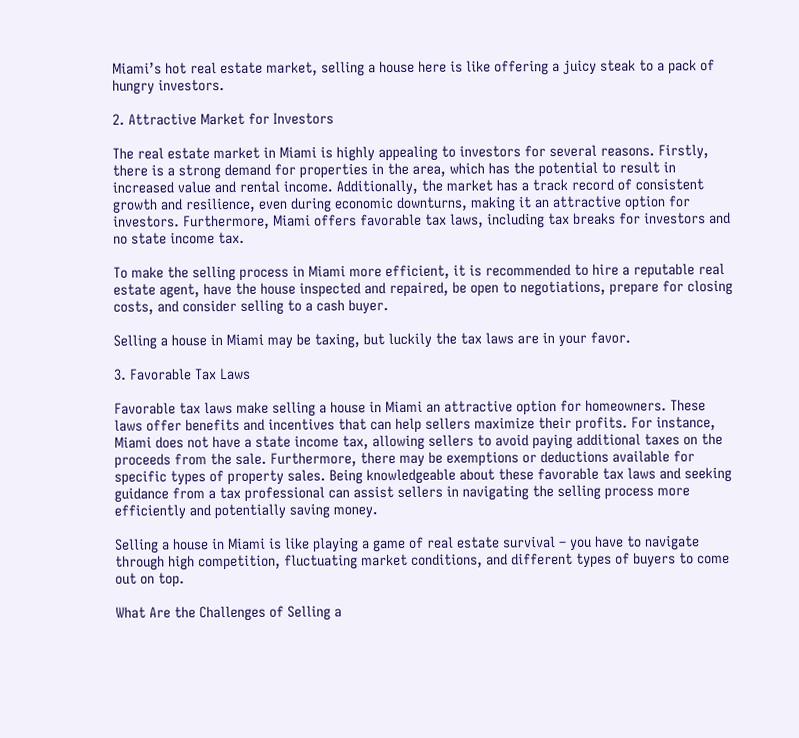Miami’s hot real estate market, selling a house here is like offering a juicy steak to a pack of hungry investors.

2. Attractive Market for Investors

The real estate market in Miami is highly appealing to investors for several reasons. Firstly, there is a strong demand for properties in the area, which has the potential to result in increased value and rental income. Additionally, the market has a track record of consistent growth and resilience, even during economic downturns, making it an attractive option for investors. Furthermore, Miami offers favorable tax laws, including tax breaks for investors and no state income tax.

To make the selling process in Miami more efficient, it is recommended to hire a reputable real estate agent, have the house inspected and repaired, be open to negotiations, prepare for closing costs, and consider selling to a cash buyer.

Selling a house in Miami may be taxing, but luckily the tax laws are in your favor.

3. Favorable Tax Laws

Favorable tax laws make selling a house in Miami an attractive option for homeowners. These laws offer benefits and incentives that can help sellers maximize their profits. For instance, Miami does not have a state income tax, allowing sellers to avoid paying additional taxes on the proceeds from the sale. Furthermore, there may be exemptions or deductions available for specific types of property sales. Being knowledgeable about these favorable tax laws and seeking guidance from a tax professional can assist sellers in navigating the selling process more efficiently and potentially saving money.

Selling a house in Miami is like playing a game of real estate survival – you have to navigate through high competition, fluctuating market conditions, and different types of buyers to come out on top.

What Are the Challenges of Selling a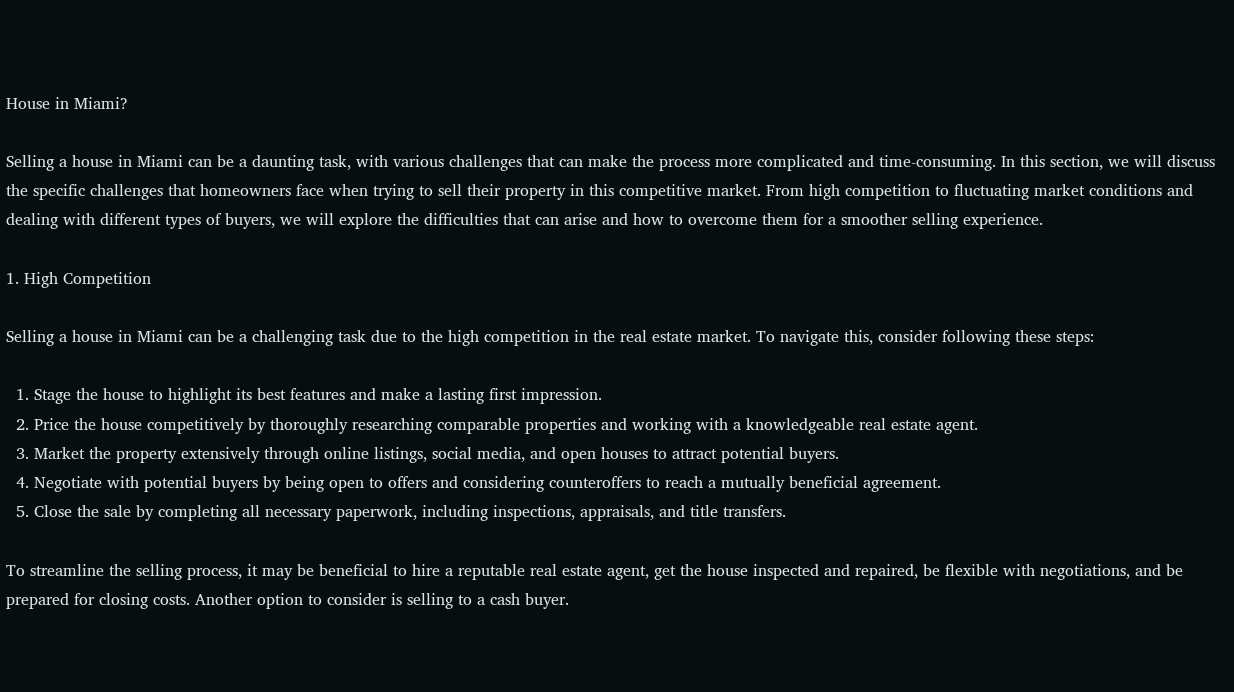House in Miami?

Selling a house in Miami can be a daunting task, with various challenges that can make the process more complicated and time-consuming. In this section, we will discuss the specific challenges that homeowners face when trying to sell their property in this competitive market. From high competition to fluctuating market conditions and dealing with different types of buyers, we will explore the difficulties that can arise and how to overcome them for a smoother selling experience.

1. High Competition

Selling a house in Miami can be a challenging task due to the high competition in the real estate market. To navigate this, consider following these steps:

  1. Stage the house to highlight its best features and make a lasting first impression.
  2. Price the house competitively by thoroughly researching comparable properties and working with a knowledgeable real estate agent.
  3. Market the property extensively through online listings, social media, and open houses to attract potential buyers.
  4. Negotiate with potential buyers by being open to offers and considering counteroffers to reach a mutually beneficial agreement.
  5. Close the sale by completing all necessary paperwork, including inspections, appraisals, and title transfers.

To streamline the selling process, it may be beneficial to hire a reputable real estate agent, get the house inspected and repaired, be flexible with negotiations, and be prepared for closing costs. Another option to consider is selling to a cash buyer.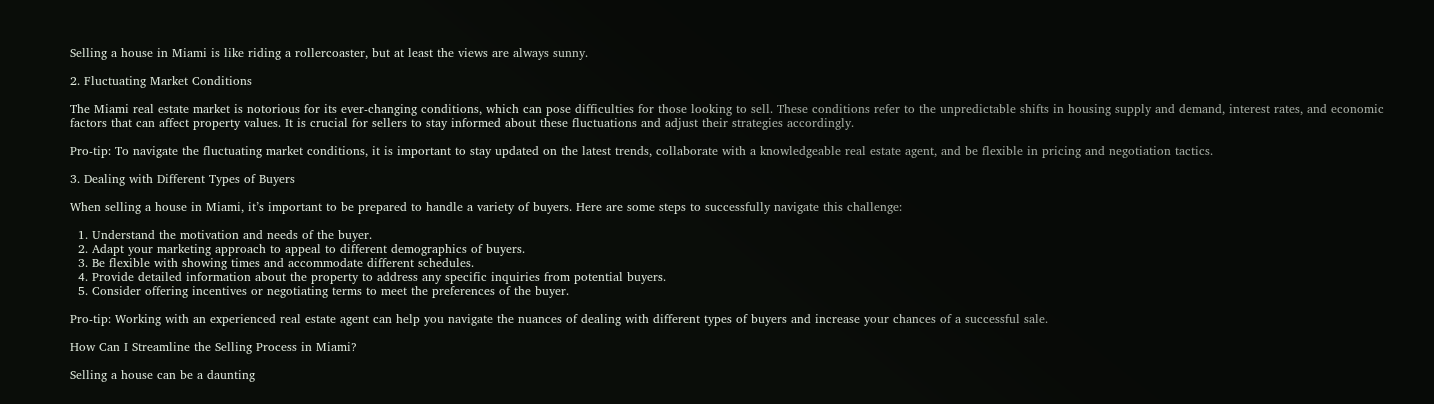Selling a house in Miami is like riding a rollercoaster, but at least the views are always sunny.

2. Fluctuating Market Conditions

The Miami real estate market is notorious for its ever-changing conditions, which can pose difficulties for those looking to sell. These conditions refer to the unpredictable shifts in housing supply and demand, interest rates, and economic factors that can affect property values. It is crucial for sellers to stay informed about these fluctuations and adjust their strategies accordingly.

Pro-tip: To navigate the fluctuating market conditions, it is important to stay updated on the latest trends, collaborate with a knowledgeable real estate agent, and be flexible in pricing and negotiation tactics.

3. Dealing with Different Types of Buyers

When selling a house in Miami, it’s important to be prepared to handle a variety of buyers. Here are some steps to successfully navigate this challenge:

  1. Understand the motivation and needs of the buyer.
  2. Adapt your marketing approach to appeal to different demographics of buyers.
  3. Be flexible with showing times and accommodate different schedules.
  4. Provide detailed information about the property to address any specific inquiries from potential buyers.
  5. Consider offering incentives or negotiating terms to meet the preferences of the buyer.

Pro-tip: Working with an experienced real estate agent can help you navigate the nuances of dealing with different types of buyers and increase your chances of a successful sale.

How Can I Streamline the Selling Process in Miami?

Selling a house can be a daunting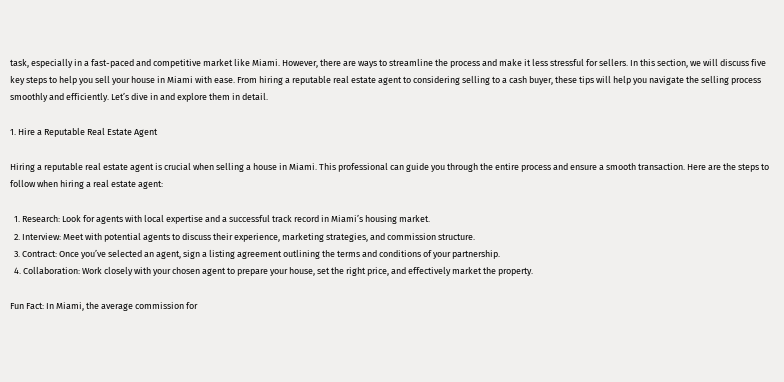task, especially in a fast-paced and competitive market like Miami. However, there are ways to streamline the process and make it less stressful for sellers. In this section, we will discuss five key steps to help you sell your house in Miami with ease. From hiring a reputable real estate agent to considering selling to a cash buyer, these tips will help you navigate the selling process smoothly and efficiently. Let’s dive in and explore them in detail.

1. Hire a Reputable Real Estate Agent

Hiring a reputable real estate agent is crucial when selling a house in Miami. This professional can guide you through the entire process and ensure a smooth transaction. Here are the steps to follow when hiring a real estate agent:

  1. Research: Look for agents with local expertise and a successful track record in Miami’s housing market.
  2. Interview: Meet with potential agents to discuss their experience, marketing strategies, and commission structure.
  3. Contract: Once you’ve selected an agent, sign a listing agreement outlining the terms and conditions of your partnership.
  4. Collaboration: Work closely with your chosen agent to prepare your house, set the right price, and effectively market the property.

Fun Fact: In Miami, the average commission for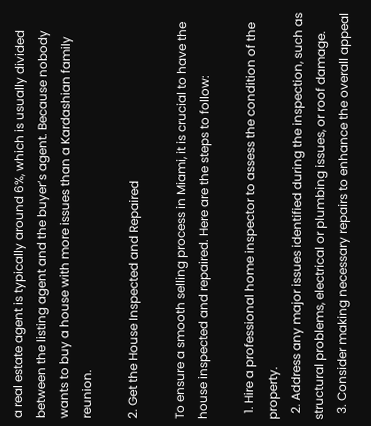a real estate agent is typically around 6%, which is usually divided between the listing agent and the buyer’s agent. Because nobody wants to buy a house with more issues than a Kardashian family reunion.

2. Get the House Inspected and Repaired

To ensure a smooth selling process in Miami, it is crucial to have the house inspected and repaired. Here are the steps to follow:

  1. Hire a professional home inspector to assess the condition of the property.
  2. Address any major issues identified during the inspection, such as structural problems, electrical or plumbing issues, or roof damage.
  3. Consider making necessary repairs to enhance the overall appeal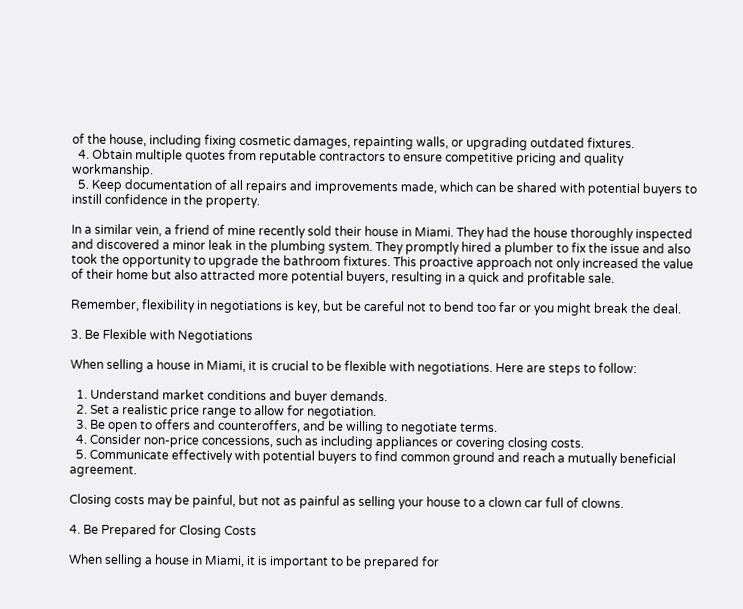of the house, including fixing cosmetic damages, repainting walls, or upgrading outdated fixtures.
  4. Obtain multiple quotes from reputable contractors to ensure competitive pricing and quality workmanship.
  5. Keep documentation of all repairs and improvements made, which can be shared with potential buyers to instill confidence in the property.

In a similar vein, a friend of mine recently sold their house in Miami. They had the house thoroughly inspected and discovered a minor leak in the plumbing system. They promptly hired a plumber to fix the issue and also took the opportunity to upgrade the bathroom fixtures. This proactive approach not only increased the value of their home but also attracted more potential buyers, resulting in a quick and profitable sale.

Remember, flexibility in negotiations is key, but be careful not to bend too far or you might break the deal.

3. Be Flexible with Negotiations

When selling a house in Miami, it is crucial to be flexible with negotiations. Here are steps to follow:

  1. Understand market conditions and buyer demands.
  2. Set a realistic price range to allow for negotiation.
  3. Be open to offers and counteroffers, and be willing to negotiate terms.
  4. Consider non-price concessions, such as including appliances or covering closing costs.
  5. Communicate effectively with potential buyers to find common ground and reach a mutually beneficial agreement.

Closing costs may be painful, but not as painful as selling your house to a clown car full of clowns.

4. Be Prepared for Closing Costs

When selling a house in Miami, it is important to be prepared for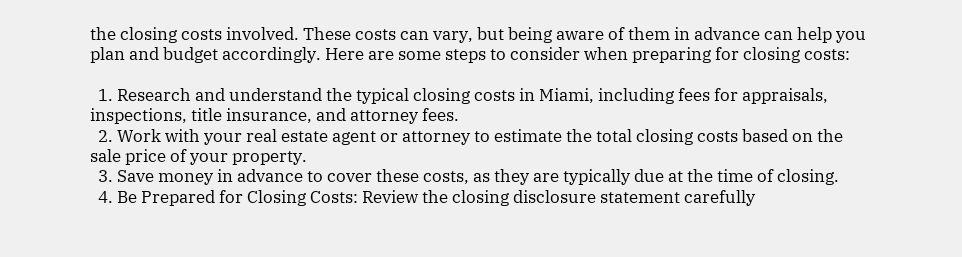the closing costs involved. These costs can vary, but being aware of them in advance can help you plan and budget accordingly. Here are some steps to consider when preparing for closing costs:

  1. Research and understand the typical closing costs in Miami, including fees for appraisals, inspections, title insurance, and attorney fees.
  2. Work with your real estate agent or attorney to estimate the total closing costs based on the sale price of your property.
  3. Save money in advance to cover these costs, as they are typically due at the time of closing.
  4. Be Prepared for Closing Costs: Review the closing disclosure statement carefully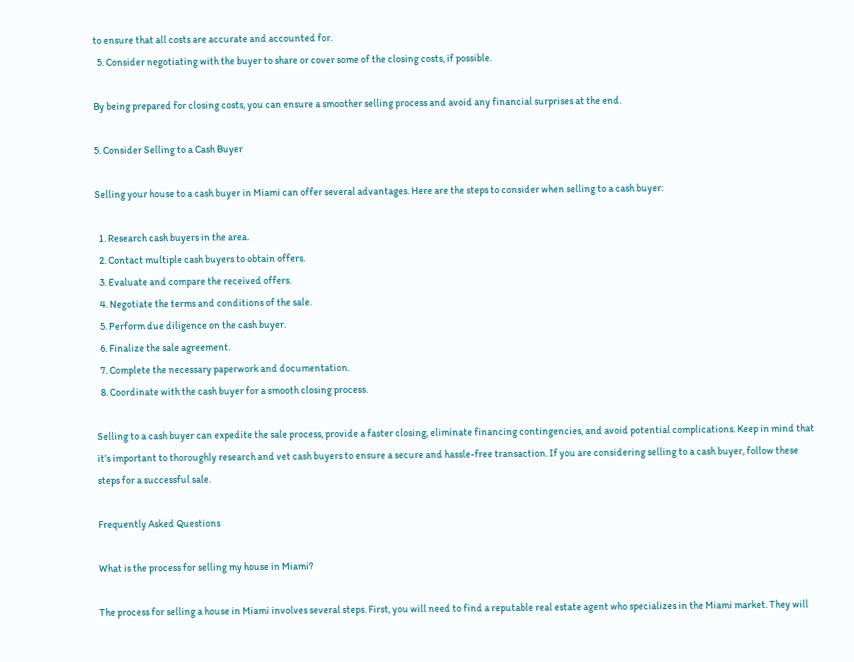to ensure that all costs are accurate and accounted for.
  5. Consider negotiating with the buyer to share or cover some of the closing costs, if possible.

By being prepared for closing costs, you can ensure a smoother selling process and avoid any financial surprises at the end.

5. Consider Selling to a Cash Buyer

Selling your house to a cash buyer in Miami can offer several advantages. Here are the steps to consider when selling to a cash buyer:

  1. Research cash buyers in the area.
  2. Contact multiple cash buyers to obtain offers.
  3. Evaluate and compare the received offers.
  4. Negotiate the terms and conditions of the sale.
  5. Perform due diligence on the cash buyer.
  6. Finalize the sale agreement.
  7. Complete the necessary paperwork and documentation.
  8. Coordinate with the cash buyer for a smooth closing process.

Selling to a cash buyer can expedite the sale process, provide a faster closing, eliminate financing contingencies, and avoid potential complications. Keep in mind that it’s important to thoroughly research and vet cash buyers to ensure a secure and hassle-free transaction. If you are considering selling to a cash buyer, follow these steps for a successful sale.

Frequently Asked Questions

What is the process for selling my house in Miami?

The process for selling a house in Miami involves several steps. First, you will need to find a reputable real estate agent who specializes in the Miami market. They will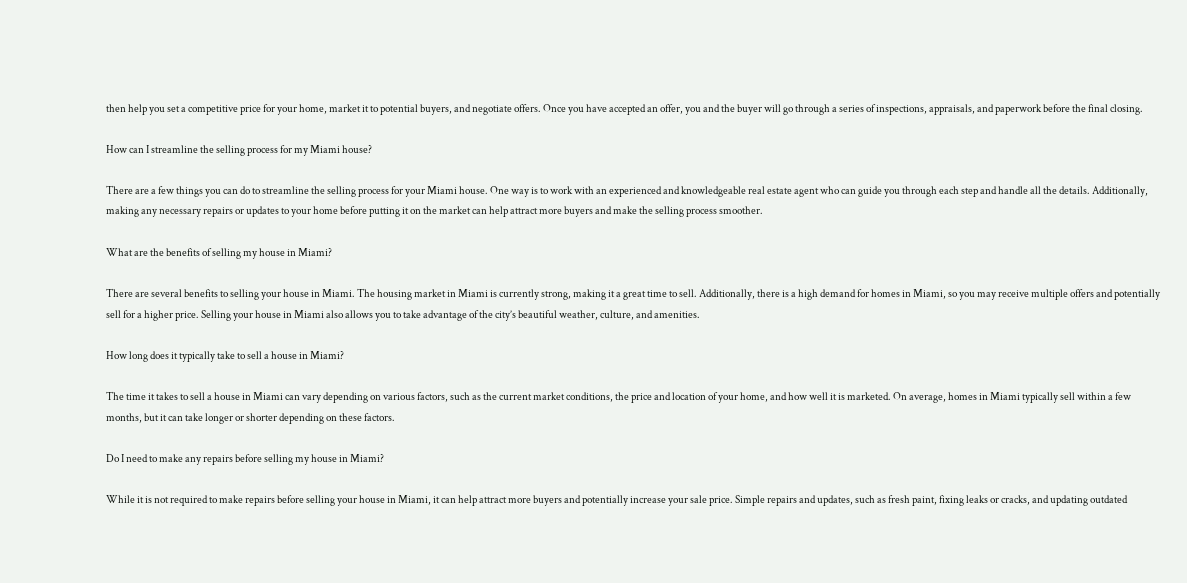then help you set a competitive price for your home, market it to potential buyers, and negotiate offers. Once you have accepted an offer, you and the buyer will go through a series of inspections, appraisals, and paperwork before the final closing.

How can I streamline the selling process for my Miami house?

There are a few things you can do to streamline the selling process for your Miami house. One way is to work with an experienced and knowledgeable real estate agent who can guide you through each step and handle all the details. Additionally, making any necessary repairs or updates to your home before putting it on the market can help attract more buyers and make the selling process smoother.

What are the benefits of selling my house in Miami?

There are several benefits to selling your house in Miami. The housing market in Miami is currently strong, making it a great time to sell. Additionally, there is a high demand for homes in Miami, so you may receive multiple offers and potentially sell for a higher price. Selling your house in Miami also allows you to take advantage of the city’s beautiful weather, culture, and amenities.

How long does it typically take to sell a house in Miami?

The time it takes to sell a house in Miami can vary depending on various factors, such as the current market conditions, the price and location of your home, and how well it is marketed. On average, homes in Miami typically sell within a few months, but it can take longer or shorter depending on these factors.

Do I need to make any repairs before selling my house in Miami?

While it is not required to make repairs before selling your house in Miami, it can help attract more buyers and potentially increase your sale price. Simple repairs and updates, such as fresh paint, fixing leaks or cracks, and updating outdated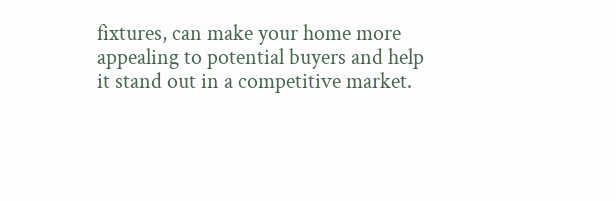fixtures, can make your home more appealing to potential buyers and help it stand out in a competitive market.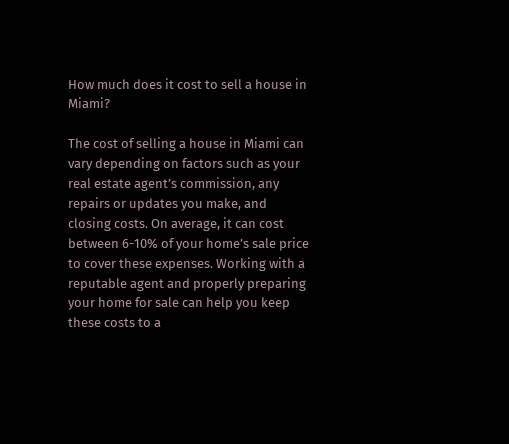How much does it cost to sell a house in Miami?

The cost of selling a house in Miami can vary depending on factors such as your real estate agent’s commission, any repairs or updates you make, and closing costs. On average, it can cost between 6-10% of your home’s sale price to cover these expenses. Working with a reputable agent and properly preparing your home for sale can help you keep these costs to a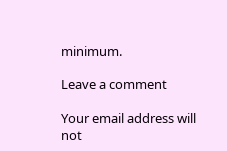minimum.

Leave a comment

Your email address will not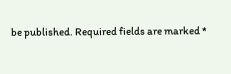be published. Required fields are marked *